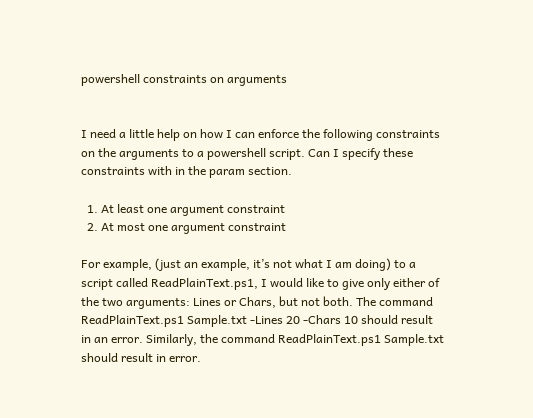powershell constraints on arguments


I need a little help on how I can enforce the following constraints on the arguments to a powershell script. Can I specify these constraints with in the param section.

  1. At least one argument constraint
  2. At most one argument constraint

For example, (just an example, it’s not what I am doing) to a script called ReadPlainText.ps1, I would like to give only either of the two arguments: Lines or Chars, but not both. The command ReadPlainText.ps1 Sample.txt -Lines 20 -Chars 10 should result in an error. Similarly, the command ReadPlainText.ps1 Sample.txt should result in error.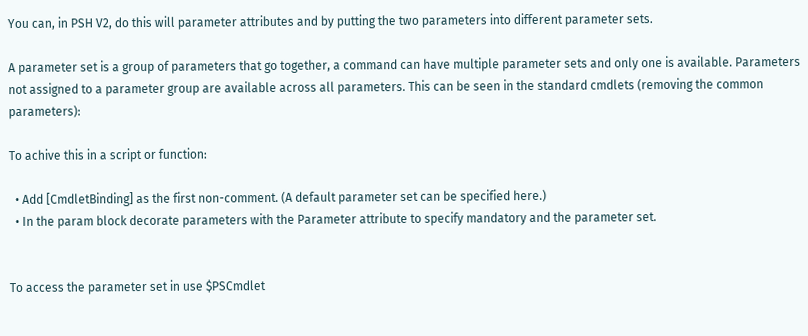You can, in PSH V2, do this will parameter attributes and by putting the two parameters into different parameter sets.

A parameter set is a group of parameters that go together, a command can have multiple parameter sets and only one is available. Parameters not assigned to a parameter group are available across all parameters. This can be seen in the standard cmdlets (removing the common parameters):

To achive this in a script or function:

  • Add [CmdletBinding] as the first non-comment. (A default parameter set can be specified here.)
  • In the param block decorate parameters with the Parameter attribute to specify mandatory and the parameter set.


To access the parameter set in use $PSCmdlet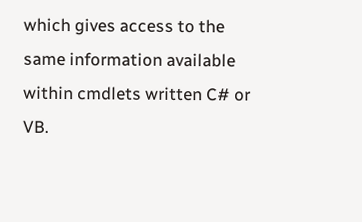which gives access to the same information available within cmdlets written C# or VB.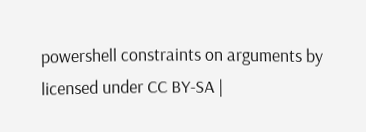powershell constraints on arguments by licensed under CC BY-SA |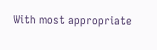With most appropriate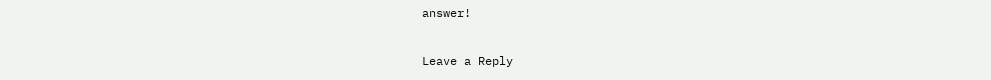answer!

Leave a Reply